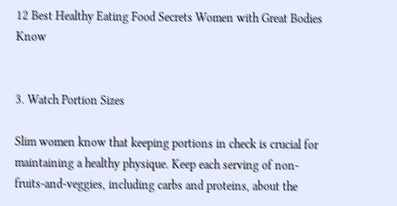12 Best Healthy Eating Food Secrets Women with Great Bodies Know


3. Watch Portion Sizes

Slim women know that keeping portions in check is crucial for maintaining a healthy physique. Keep each serving of non-fruits-and-veggies, including carbs and proteins, about the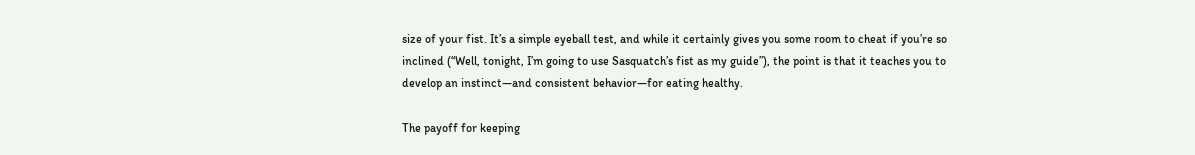size of your fist. It’s a simple eyeball test, and while it certainly gives you some room to cheat if you’re so inclined (“Well, tonight, I’m going to use Sasquatch’s fist as my guide”), the point is that it teaches you to develop an instinct—and consistent behavior—for eating healthy.

The payoff for keeping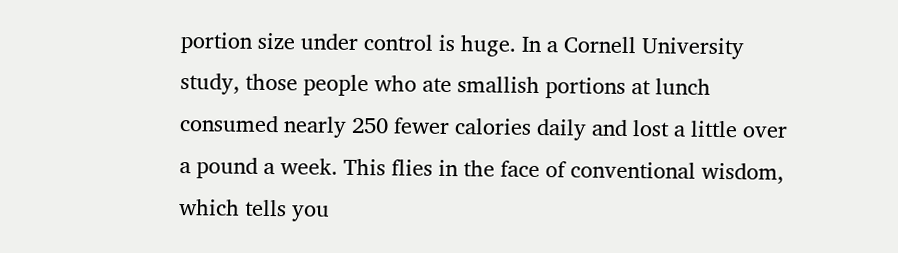portion size under control is huge. In a Cornell University study, those people who ate smallish portions at lunch consumed nearly 250 fewer calories daily and lost a little over a pound a week. This flies in the face of conventional wisdom, which tells you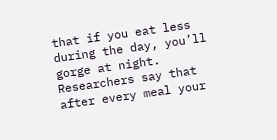that if you eat less during the day, you’ll gorge at night. Researchers say that after every meal your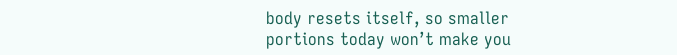body resets itself, so smaller portions today won’t make you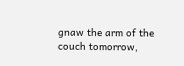gnaw the arm of the couch tomorrow,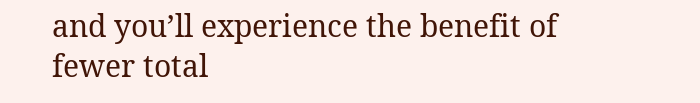and you’ll experience the benefit of fewer total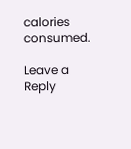calories consumed.

Leave a Reply